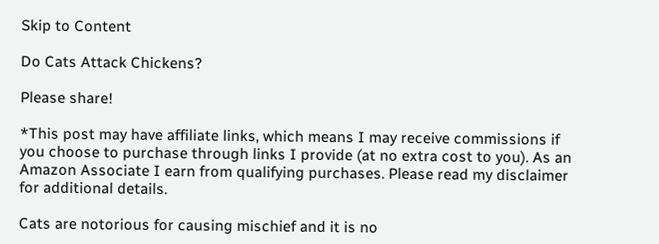Skip to Content

Do Cats Attack Chickens?

Please share!

*This post may have affiliate links, which means I may receive commissions if you choose to purchase through links I provide (at no extra cost to you). As an Amazon Associate I earn from qualifying purchases. Please read my disclaimer for additional details.

Cats are notorious for causing mischief and it is no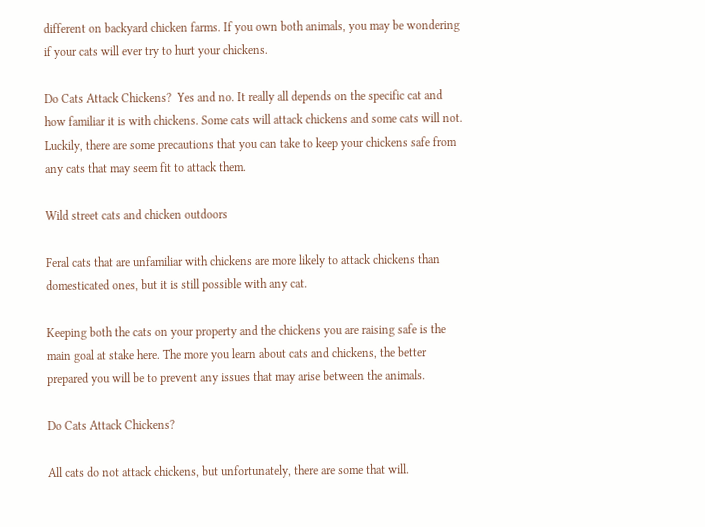different on backyard chicken farms. If you own both animals, you may be wondering if your cats will ever try to hurt your chickens.

Do Cats Attack Chickens?  Yes and no. It really all depends on the specific cat and how familiar it is with chickens. Some cats will attack chickens and some cats will not. Luckily, there are some precautions that you can take to keep your chickens safe from any cats that may seem fit to attack them.

Wild street cats and chicken outdoors

Feral cats that are unfamiliar with chickens are more likely to attack chickens than domesticated ones, but it is still possible with any cat.

Keeping both the cats on your property and the chickens you are raising safe is the main goal at stake here. The more you learn about cats and chickens, the better prepared you will be to prevent any issues that may arise between the animals.

Do Cats Attack Chickens?

All cats do not attack chickens, but unfortunately, there are some that will.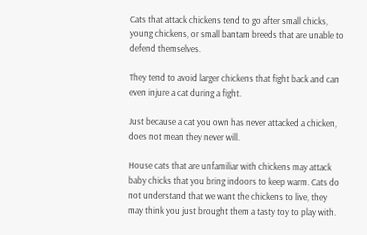Cats that attack chickens tend to go after small chicks, young chickens, or small bantam breeds that are unable to defend themselves.

They tend to avoid larger chickens that fight back and can even injure a cat during a fight.

Just because a cat you own has never attacked a chicken, does not mean they never will.

House cats that are unfamiliar with chickens may attack baby chicks that you bring indoors to keep warm. Cats do not understand that we want the chickens to live, they may think you just brought them a tasty toy to play with.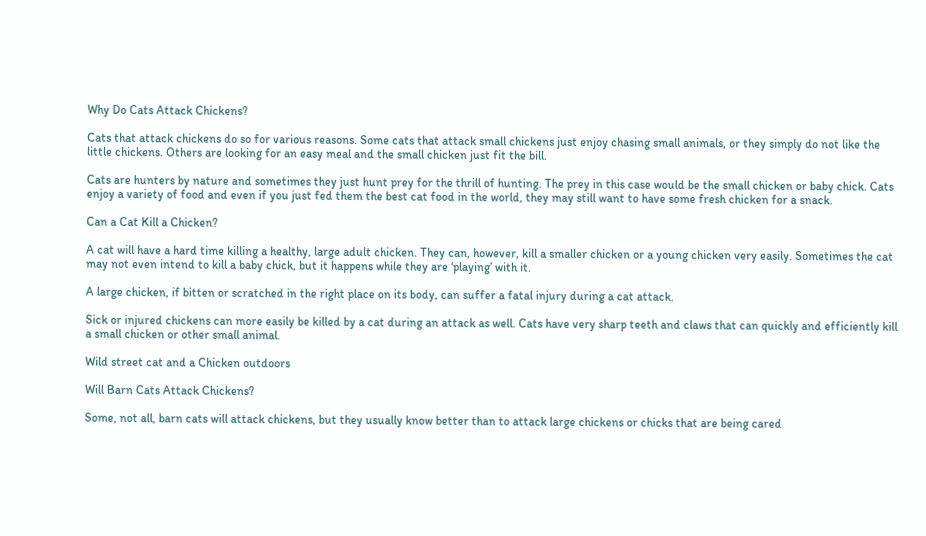Why Do Cats Attack Chickens?

Cats that attack chickens do so for various reasons. Some cats that attack small chickens just enjoy chasing small animals, or they simply do not like the little chickens. Others are looking for an easy meal and the small chicken just fit the bill.

Cats are hunters by nature and sometimes they just hunt prey for the thrill of hunting. The prey in this case would be the small chicken or baby chick. Cats enjoy a variety of food and even if you just fed them the best cat food in the world, they may still want to have some fresh chicken for a snack.

Can a Cat Kill a Chicken?

A cat will have a hard time killing a healthy, large adult chicken. They can, however, kill a smaller chicken or a young chicken very easily. Sometimes the cat may not even intend to kill a baby chick, but it happens while they are ‘playing’ with it.

A large chicken, if bitten or scratched in the right place on its body, can suffer a fatal injury during a cat attack.

Sick or injured chickens can more easily be killed by a cat during an attack as well. Cats have very sharp teeth and claws that can quickly and efficiently kill a small chicken or other small animal.

Wild street cat and a Chicken outdoors

Will Barn Cats Attack Chickens?

Some, not all, barn cats will attack chickens, but they usually know better than to attack large chickens or chicks that are being cared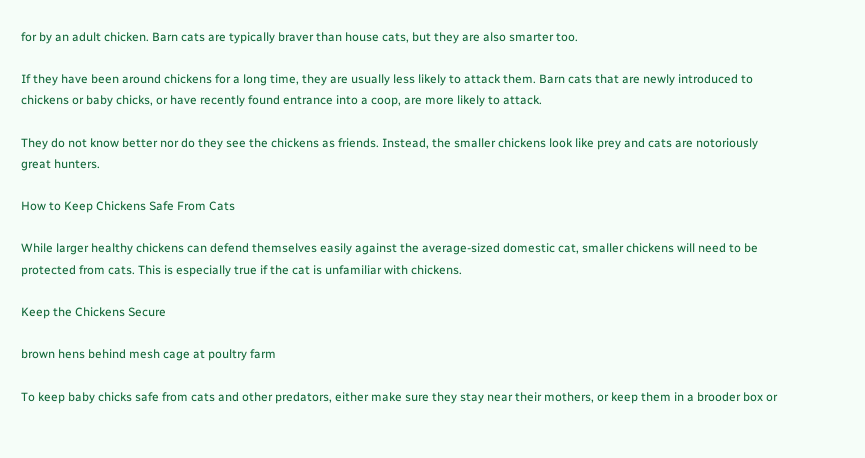for by an adult chicken. Barn cats are typically braver than house cats, but they are also smarter too.

If they have been around chickens for a long time, they are usually less likely to attack them. Barn cats that are newly introduced to chickens or baby chicks, or have recently found entrance into a coop, are more likely to attack.

They do not know better nor do they see the chickens as friends. Instead, the smaller chickens look like prey and cats are notoriously great hunters.

How to Keep Chickens Safe From Cats

While larger healthy chickens can defend themselves easily against the average-sized domestic cat, smaller chickens will need to be protected from cats. This is especially true if the cat is unfamiliar with chickens.

Keep the Chickens Secure

brown hens behind mesh cage at poultry farm

To keep baby chicks safe from cats and other predators, either make sure they stay near their mothers, or keep them in a brooder box or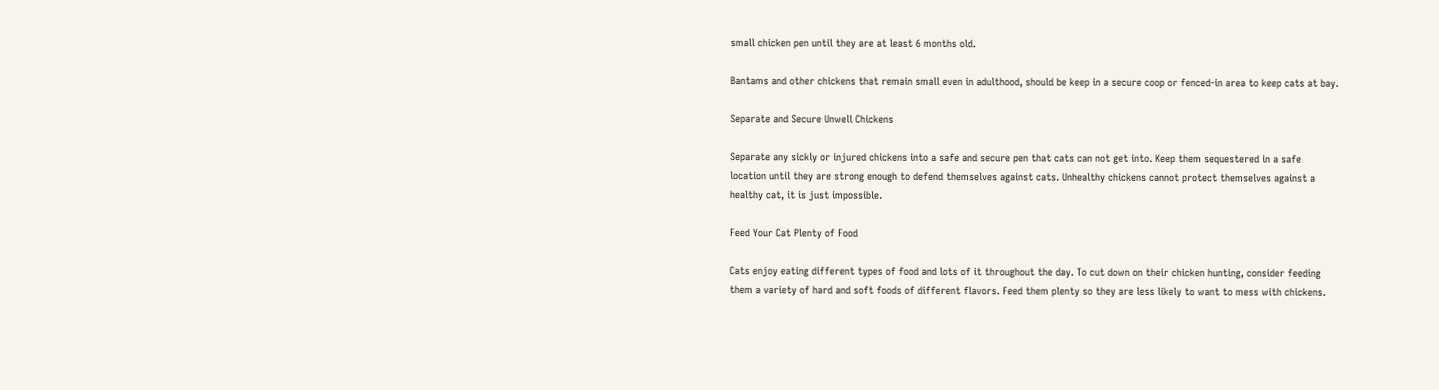small chicken pen until they are at least 6 months old.

Bantams and other chickens that remain small even in adulthood, should be keep in a secure coop or fenced-in area to keep cats at bay.

Separate and Secure Unwell Chickens

Separate any sickly or injured chickens into a safe and secure pen that cats can not get into. Keep them sequestered in a safe location until they are strong enough to defend themselves against cats. Unhealthy chickens cannot protect themselves against a healthy cat, it is just impossible.

Feed Your Cat Plenty of Food

Cats enjoy eating different types of food and lots of it throughout the day. To cut down on their chicken hunting, consider feeding them a variety of hard and soft foods of different flavors. Feed them plenty so they are less likely to want to mess with chickens.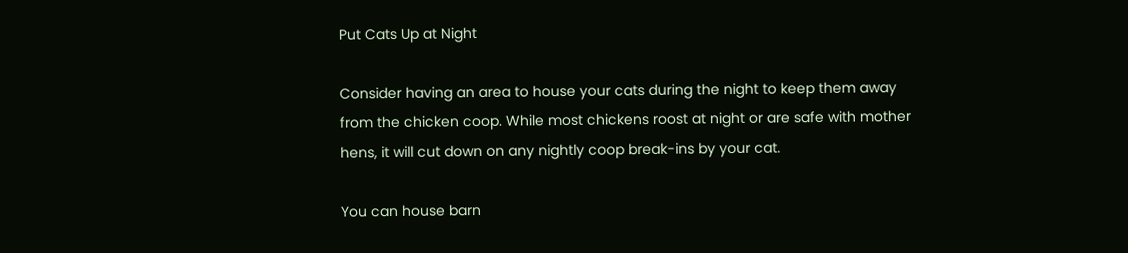Put Cats Up at Night

Consider having an area to house your cats during the night to keep them away from the chicken coop. While most chickens roost at night or are safe with mother hens, it will cut down on any nightly coop break-ins by your cat.

You can house barn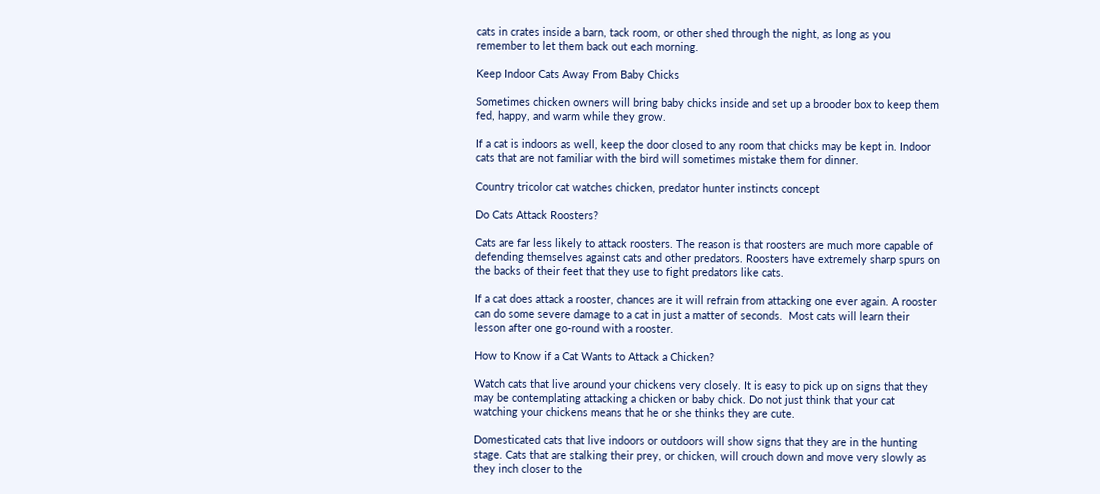cats in crates inside a barn, tack room, or other shed through the night, as long as you remember to let them back out each morning.

Keep Indoor Cats Away From Baby Chicks

Sometimes chicken owners will bring baby chicks inside and set up a brooder box to keep them fed, happy, and warm while they grow.

If a cat is indoors as well, keep the door closed to any room that chicks may be kept in. Indoor cats that are not familiar with the bird will sometimes mistake them for dinner.

Country tricolor cat watches chicken, predator hunter instincts concept

Do Cats Attack Roosters?

Cats are far less likely to attack roosters. The reason is that roosters are much more capable of defending themselves against cats and other predators. Roosters have extremely sharp spurs on the backs of their feet that they use to fight predators like cats.

If a cat does attack a rooster, chances are it will refrain from attacking one ever again. A rooster can do some severe damage to a cat in just a matter of seconds.  Most cats will learn their lesson after one go-round with a rooster.

How to Know if a Cat Wants to Attack a Chicken?

Watch cats that live around your chickens very closely. It is easy to pick up on signs that they may be contemplating attacking a chicken or baby chick. Do not just think that your cat watching your chickens means that he or she thinks they are cute.

Domesticated cats that live indoors or outdoors will show signs that they are in the hunting stage. Cats that are stalking their prey, or chicken, will crouch down and move very slowly as they inch closer to the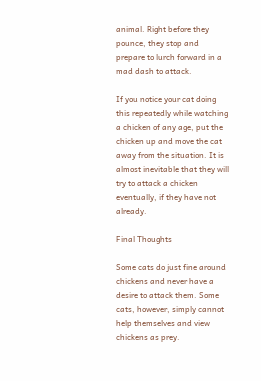animal. Right before they pounce, they stop and prepare to lurch forward in a mad dash to attack.

If you notice your cat doing this repeatedly while watching a chicken of any age, put the chicken up and move the cat away from the situation. It is almost inevitable that they will try to attack a chicken eventually, if they have not already.

Final Thoughts

Some cats do just fine around chickens and never have a desire to attack them. Some cats, however, simply cannot help themselves and view chickens as prey.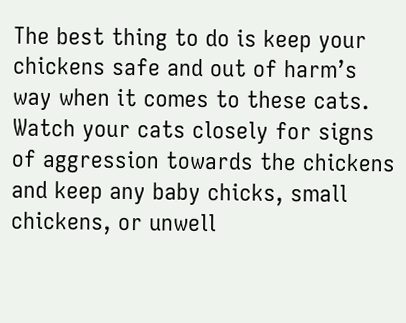The best thing to do is keep your chickens safe and out of harm’s way when it comes to these cats. Watch your cats closely for signs of aggression towards the chickens and keep any baby chicks, small chickens, or unwell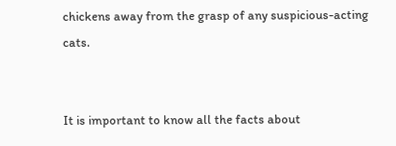chickens away from the grasp of any suspicious-acting cats.


It is important to know all the facts about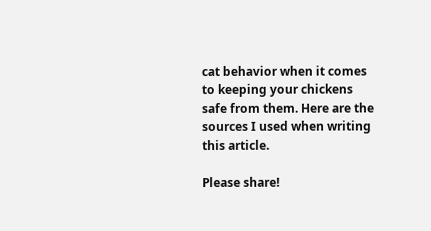cat behavior when it comes to keeping your chickens safe from them. Here are the sources I used when writing this article.

Please share!